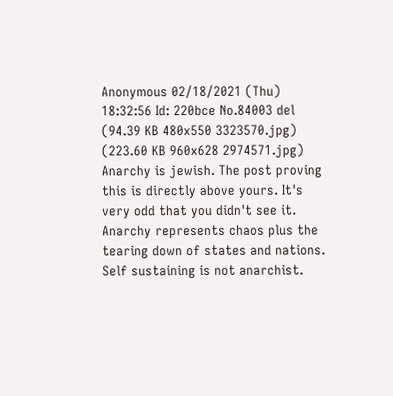Anonymous 02/18/2021 (Thu) 18:32:56 Id: 220bce No.84003 del
(94.39 KB 480x550 3323570.jpg)
(223.60 KB 960x628 2974571.jpg)
Anarchy is jewish. The post proving this is directly above yours. It's very odd that you didn't see it. Anarchy represents chaos plus the tearing down of states and nations. Self sustaining is not anarchist.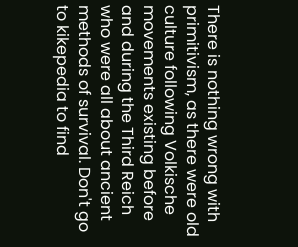There is nothing wrong with primitivism, as there were old culture following Volkische movements existing before and during the Third Reich who were all about ancient methods of survival. Don't go to kikepedia to find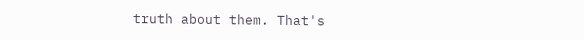truth about them. That's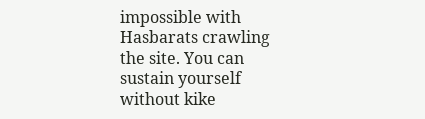impossible with Hasbarats crawling the site. You can sustain yourself without kike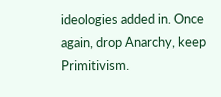ideologies added in. Once again, drop Anarchy, keep Primitivism.